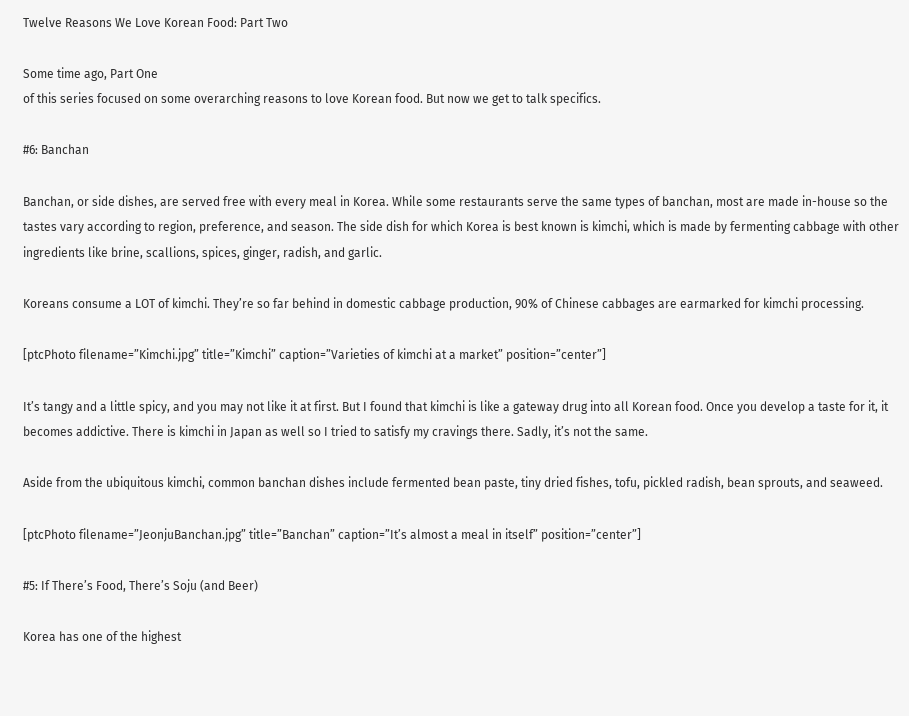Twelve Reasons We Love Korean Food: Part Two

Some time ago, Part One
of this series focused on some overarching reasons to love Korean food. But now we get to talk specifics.

#6: Banchan

Banchan, or side dishes, are served free with every meal in Korea. While some restaurants serve the same types of banchan, most are made in-house so the tastes vary according to region, preference, and season. The side dish for which Korea is best known is kimchi, which is made by fermenting cabbage with other ingredients like brine, scallions, spices, ginger, radish, and garlic.

Koreans consume a LOT of kimchi. They’re so far behind in domestic cabbage production, 90% of Chinese cabbages are earmarked for kimchi processing.

[ptcPhoto filename=”Kimchi.jpg” title=”Kimchi” caption=”Varieties of kimchi at a market” position=”center”]

It’s tangy and a little spicy, and you may not like it at first. But I found that kimchi is like a gateway drug into all Korean food. Once you develop a taste for it, it becomes addictive. There is kimchi in Japan as well so I tried to satisfy my cravings there. Sadly, it’s not the same.

Aside from the ubiquitous kimchi, common banchan dishes include fermented bean paste, tiny dried fishes, tofu, pickled radish, bean sprouts, and seaweed.

[ptcPhoto filename=”JeonjuBanchan.jpg” title=”Banchan” caption=”It’s almost a meal in itself” position=”center”]

#5: If There’s Food, There’s Soju (and Beer)

Korea has one of the highest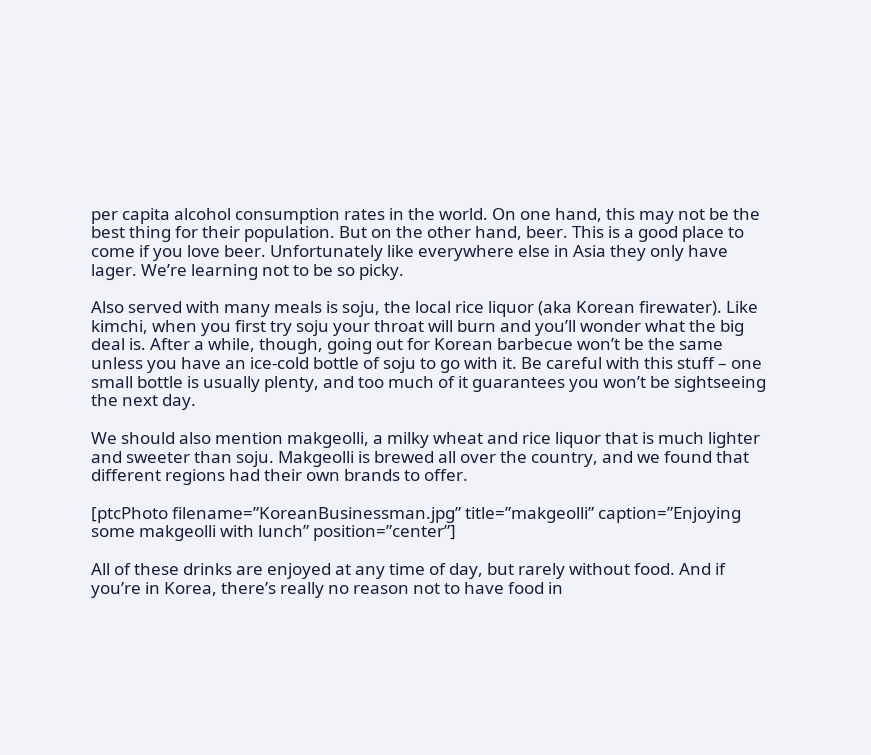per capita alcohol consumption rates in the world. On one hand, this may not be the best thing for their population. But on the other hand, beer. This is a good place to come if you love beer. Unfortunately like everywhere else in Asia they only have lager. We’re learning not to be so picky.

Also served with many meals is soju, the local rice liquor (aka Korean firewater). Like kimchi, when you first try soju your throat will burn and you’ll wonder what the big deal is. After a while, though, going out for Korean barbecue won’t be the same unless you have an ice-cold bottle of soju to go with it. Be careful with this stuff – one small bottle is usually plenty, and too much of it guarantees you won’t be sightseeing the next day.

We should also mention makgeolli, a milky wheat and rice liquor that is much lighter and sweeter than soju. Makgeolli is brewed all over the country, and we found that different regions had their own brands to offer.

[ptcPhoto filename=”KoreanBusinessman.jpg” title=”makgeolli” caption=”Enjoying some makgeolli with lunch” position=”center”]

All of these drinks are enjoyed at any time of day, but rarely without food. And if you’re in Korea, there’s really no reason not to have food in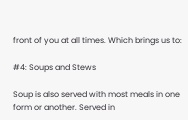front of you at all times. Which brings us to:

#4: Soups and Stews

Soup is also served with most meals in one form or another. Served in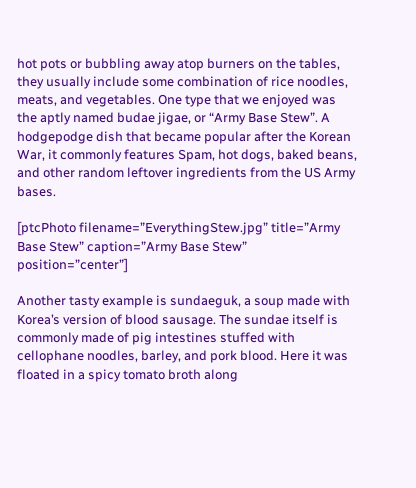hot pots or bubbling away atop burners on the tables, they usually include some combination of rice noodles, meats, and vegetables. One type that we enjoyed was the aptly named budae jigae, or “Army Base Stew”. A hodgepodge dish that became popular after the Korean War, it commonly features Spam, hot dogs, baked beans, and other random leftover ingredients from the US Army bases.

[ptcPhoto filename=”EverythingStew.jpg” title=”Army Base Stew” caption=”Army Base Stew” position=”center”]

Another tasty example is sundaeguk, a soup made with Korea’s version of blood sausage. The sundae itself is commonly made of pig intestines stuffed with cellophane noodles, barley, and pork blood. Here it was floated in a spicy tomato broth along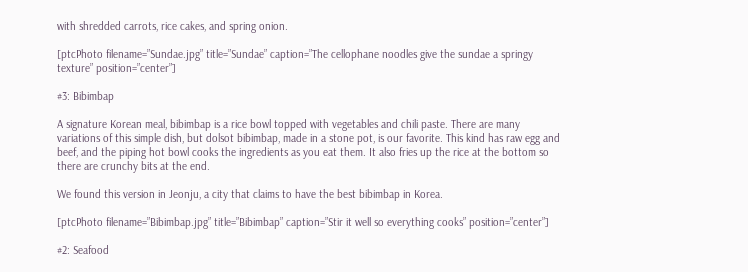with shredded carrots, rice cakes, and spring onion.

[ptcPhoto filename=”Sundae.jpg” title=”Sundae” caption=”The cellophane noodles give the sundae a springy texture” position=”center”]

#3: Bibimbap

A signature Korean meal, bibimbap is a rice bowl topped with vegetables and chili paste. There are many variations of this simple dish, but dolsot bibimbap, made in a stone pot, is our favorite. This kind has raw egg and beef, and the piping hot bowl cooks the ingredients as you eat them. It also fries up the rice at the bottom so there are crunchy bits at the end.

We found this version in Jeonju, a city that claims to have the best bibimbap in Korea.

[ptcPhoto filename=”Bibimbap.jpg” title=”Bibimbap” caption=”Stir it well so everything cooks” position=”center”]

#2: Seafood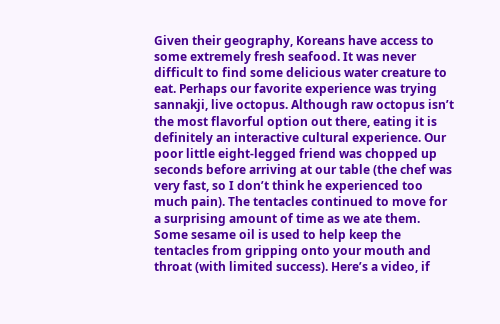Given their geography, Koreans have access to some extremely fresh seafood. It was never difficult to find some delicious water creature to eat. Perhaps our favorite experience was trying sannakji, live octopus. Although raw octopus isn’t the most flavorful option out there, eating it is definitely an interactive cultural experience. Our poor little eight-legged friend was chopped up seconds before arriving at our table (the chef was very fast, so I don’t think he experienced too much pain). The tentacles continued to move for a surprising amount of time as we ate them. Some sesame oil is used to help keep the tentacles from gripping onto your mouth and throat (with limited success). Here’s a video, if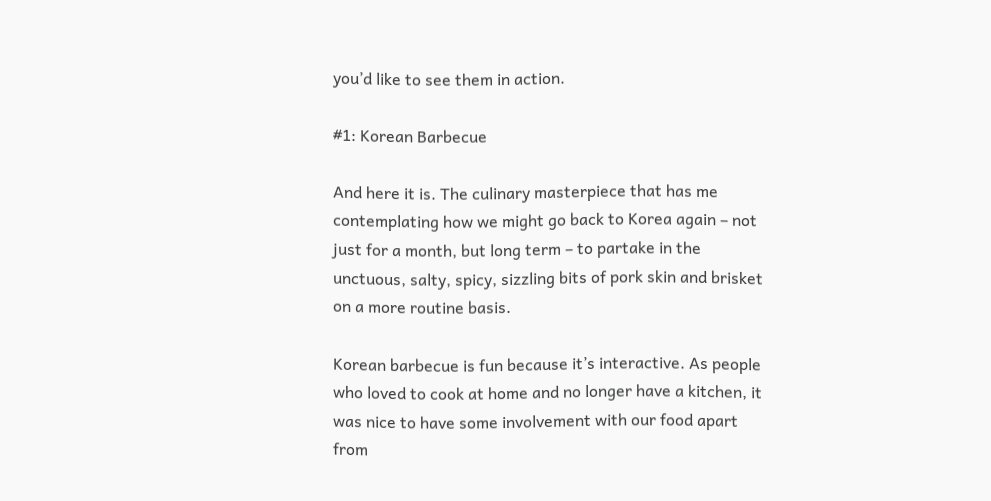you’d like to see them in action.

#1: Korean Barbecue

And here it is. The culinary masterpiece that has me contemplating how we might go back to Korea again – not just for a month, but long term – to partake in the unctuous, salty, spicy, sizzling bits of pork skin and brisket on a more routine basis.

Korean barbecue is fun because it’s interactive. As people who loved to cook at home and no longer have a kitchen, it was nice to have some involvement with our food apart from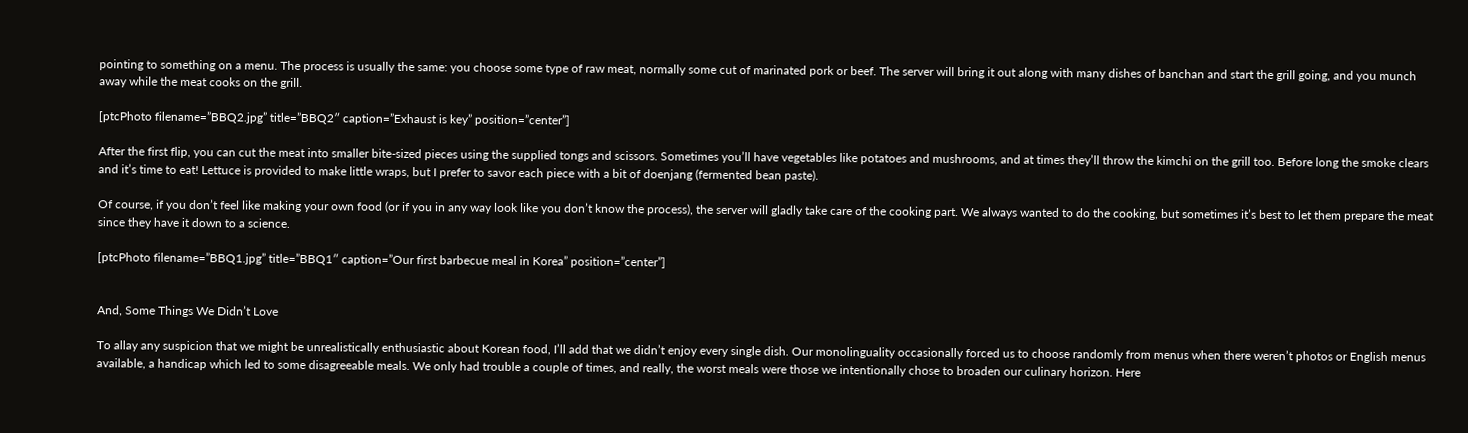pointing to something on a menu. The process is usually the same: you choose some type of raw meat, normally some cut of marinated pork or beef. The server will bring it out along with many dishes of banchan and start the grill going, and you munch away while the meat cooks on the grill.

[ptcPhoto filename=”BBQ2.jpg” title=”BBQ2″ caption=”Exhaust is key” position=”center”]

After the first flip, you can cut the meat into smaller bite-sized pieces using the supplied tongs and scissors. Sometimes you’ll have vegetables like potatoes and mushrooms, and at times they’ll throw the kimchi on the grill too. Before long the smoke clears and it’s time to eat! Lettuce is provided to make little wraps, but I prefer to savor each piece with a bit of doenjang (fermented bean paste).

Of course, if you don’t feel like making your own food (or if you in any way look like you don’t know the process), the server will gladly take care of the cooking part. We always wanted to do the cooking, but sometimes it’s best to let them prepare the meat since they have it down to a science.

[ptcPhoto filename=”BBQ1.jpg” title=”BBQ1″ caption=”Our first barbecue meal in Korea” position=”center”]


And, Some Things We Didn’t Love

To allay any suspicion that we might be unrealistically enthusiastic about Korean food, I’ll add that we didn’t enjoy every single dish. Our monolinguality occasionally forced us to choose randomly from menus when there weren’t photos or English menus available, a handicap which led to some disagreeable meals. We only had trouble a couple of times, and really, the worst meals were those we intentionally chose to broaden our culinary horizon. Here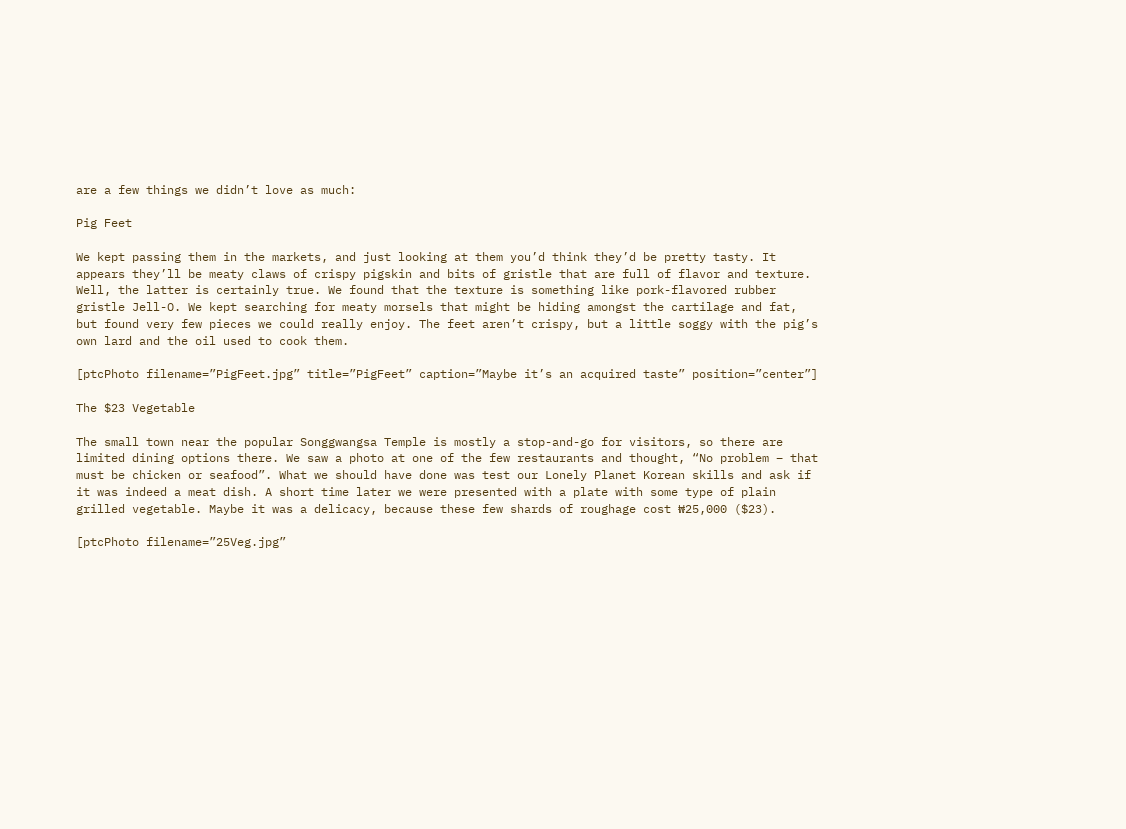are a few things we didn’t love as much:

Pig Feet

We kept passing them in the markets, and just looking at them you’d think they’d be pretty tasty. It appears they’ll be meaty claws of crispy pigskin and bits of gristle that are full of flavor and texture. Well, the latter is certainly true. We found that the texture is something like pork-flavored rubber gristle Jell-O. We kept searching for meaty morsels that might be hiding amongst the cartilage and fat, but found very few pieces we could really enjoy. The feet aren’t crispy, but a little soggy with the pig’s own lard and the oil used to cook them.

[ptcPhoto filename=”PigFeet.jpg” title=”PigFeet” caption=”Maybe it’s an acquired taste” position=”center”]

The $23 Vegetable

The small town near the popular Songgwangsa Temple is mostly a stop-and-go for visitors, so there are limited dining options there. We saw a photo at one of the few restaurants and thought, “No problem – that must be chicken or seafood”. What we should have done was test our Lonely Planet Korean skills and ask if it was indeed a meat dish. A short time later we were presented with a plate with some type of plain grilled vegetable. Maybe it was a delicacy, because these few shards of roughage cost ₩25,000 ($23).

[ptcPhoto filename=”25Veg.jpg”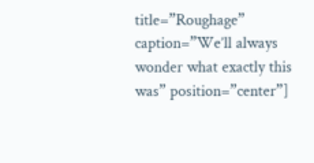title=”Roughage” caption=”We’ll always wonder what exactly this was” position=”center”]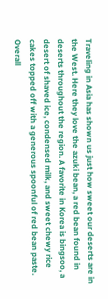Traveling in Asia has shown us just how sweet our deserts are in the West. Here they love the azuki bean, a red bean found in deserts throughout the region. A favorite in Korea is bingsoo, a desert of shaved ice, condensed milk, and sweet chewy rice cakes topped off with a generous spoonful of red bean paste. Overall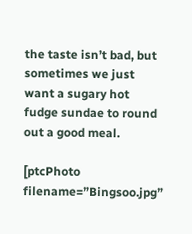the taste isn’t bad, but sometimes we just want a sugary hot fudge sundae to round out a good meal.

[ptcPhoto filename=”Bingsoo.jpg”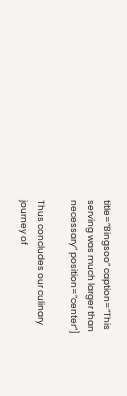title=”Bingsoo” caption=”This serving was much larger than necessary” position=”center”]

Thus concludes our culinary journey of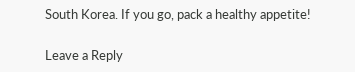South Korea. If you go, pack a healthy appetite!

Leave a Reply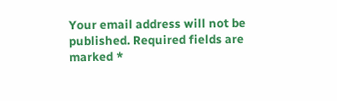Your email address will not be published. Required fields are marked *